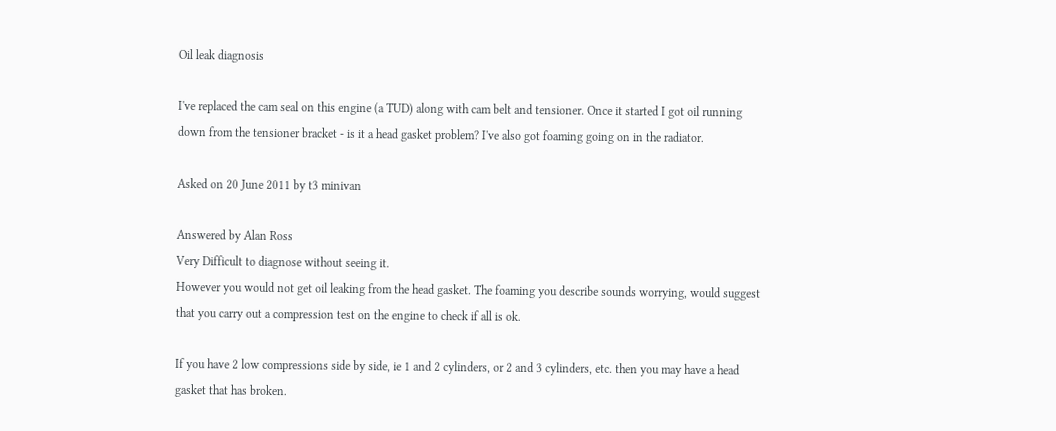Oil leak diagnosis

I've replaced the cam seal on this engine (a TUD) along with cam belt and tensioner. Once it started I got oil running down from the tensioner bracket - is it a head gasket problem? I've also got foaming going on in the radiator.

Asked on 20 June 2011 by t3 minivan

Answered by Alan Ross
Very Difficult to diagnose without seeing it.
However you would not get oil leaking from the head gasket. The foaming you describe sounds worrying, would suggest that you carry out a compression test on the engine to check if all is ok.

If you have 2 low compressions side by side, ie 1 and 2 cylinders, or 2 and 3 cylinders, etc. then you may have a head gasket that has broken.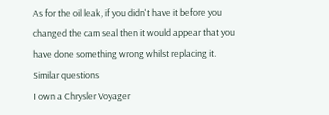As for the oil leak, if you didn't have it before you changed the cam seal then it would appear that you have done something wrong whilst replacing it.
Similar questions
I own a Chrysler Voyager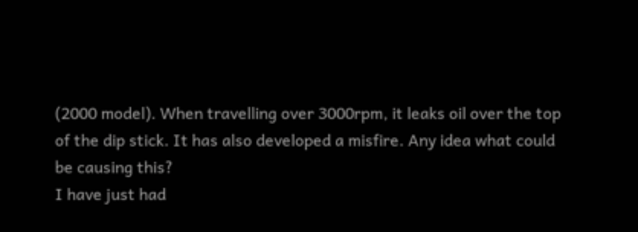(2000 model). When travelling over 3000rpm, it leaks oil over the top of the dip stick. It has also developed a misfire. Any idea what could be causing this?
I have just had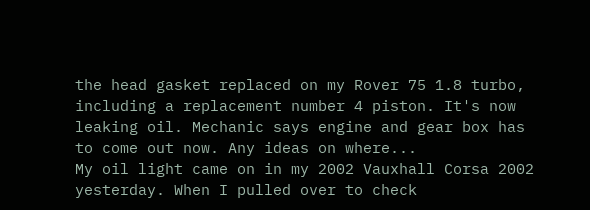the head gasket replaced on my Rover 75 1.8 turbo, including a replacement number 4 piston. It's now leaking oil. Mechanic says engine and gear box has to come out now. Any ideas on where...
My oil light came on in my 2002 Vauxhall Corsa 2002 yesterday. When I pulled over to check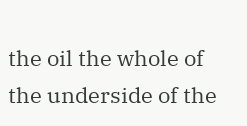the oil the whole of the underside of the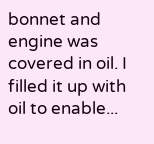bonnet and engine was covered in oil. I filled it up with oil to enable...